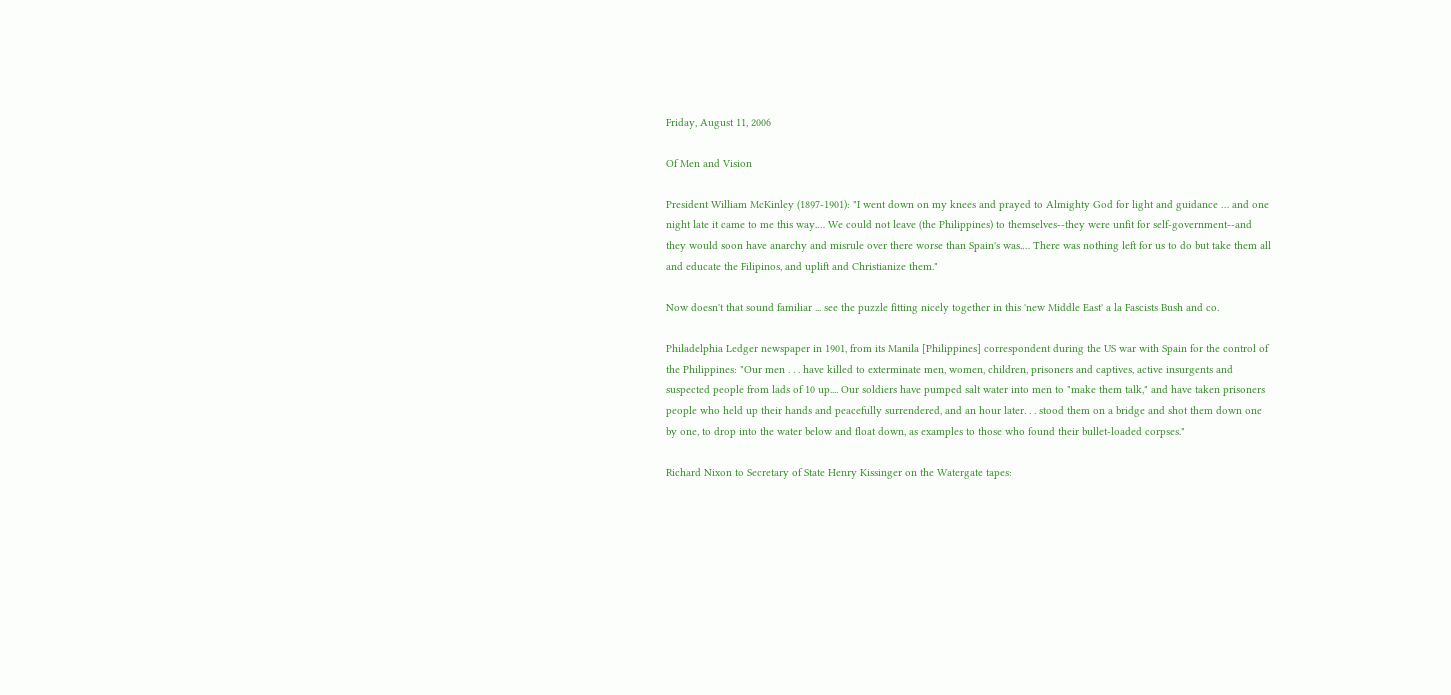Friday, August 11, 2006

Of Men and Vision

President William McKinley (1897-1901): "I went down on my knees and prayed to Almighty God for light and guidance … and one night late it came to me this way.… We could not leave (the Philippines) to themselves--they were unfit for self-government--and they would soon have anarchy and misrule over there worse than Spain's was.… There was nothing left for us to do but take them all and educate the Filipinos, and uplift and Christianize them."

Now doesn't that sound familiar ... see the puzzle fitting nicely together in this 'new Middle East' a la Fascists Bush and co.

Philadelphia Ledger newspaper in 1901, from its Manila [Philippines] correspondent during the US war with Spain for the control of the Philippines: "Our men . . . have killed to exterminate men, women, children, prisoners and captives, active insurgents and suspected people from lads of 10 up.... Our soldiers have pumped salt water into men to "make them talk," and have taken prisoners people who held up their hands and peacefully surrendered, and an hour later. . . stood them on a bridge and shot them down one by one, to drop into the water below and float down, as examples to those who found their bullet-loaded corpses."

Richard Nixon to Secretary of State Henry Kissinger on the Watergate tapes: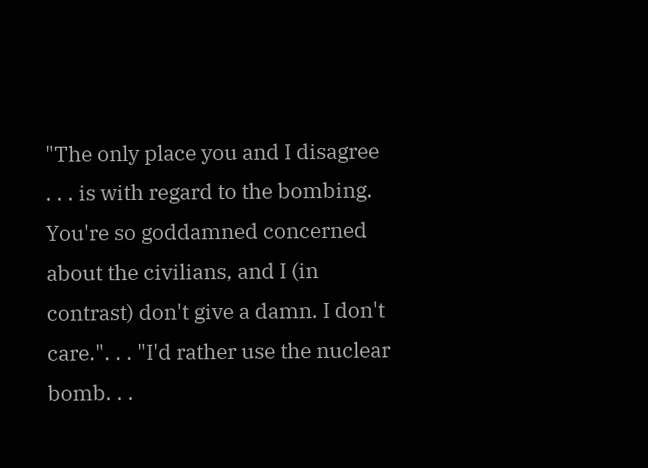"The only place you and I disagree . . . is with regard to the bombing. You're so goddamned concerned about the civilians, and I (in contrast) don't give a damn. I don't care.". . . "I'd rather use the nuclear bomb. . .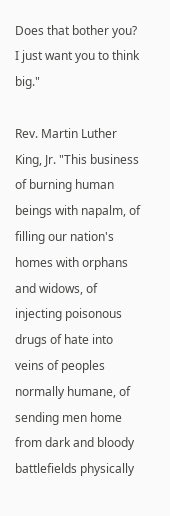Does that bother you? I just want you to think big."

Rev. Martin Luther King, Jr. "This business of burning human beings with napalm, of filling our nation's homes with orphans and widows, of injecting poisonous drugs of hate into veins of peoples normally humane, of sending men home from dark and bloody battlefields physically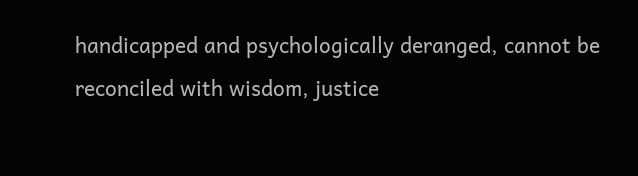handicapped and psychologically deranged, cannot be reconciled with wisdom, justice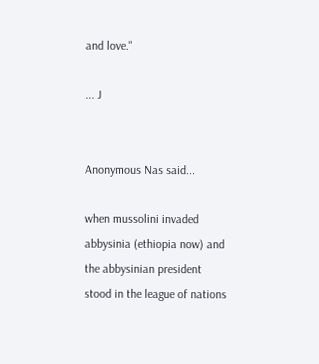and love."

... J


Anonymous Nas said...

when mussolini invaded abbysinia (ethiopia now) and the abbysinian president stood in the league of nations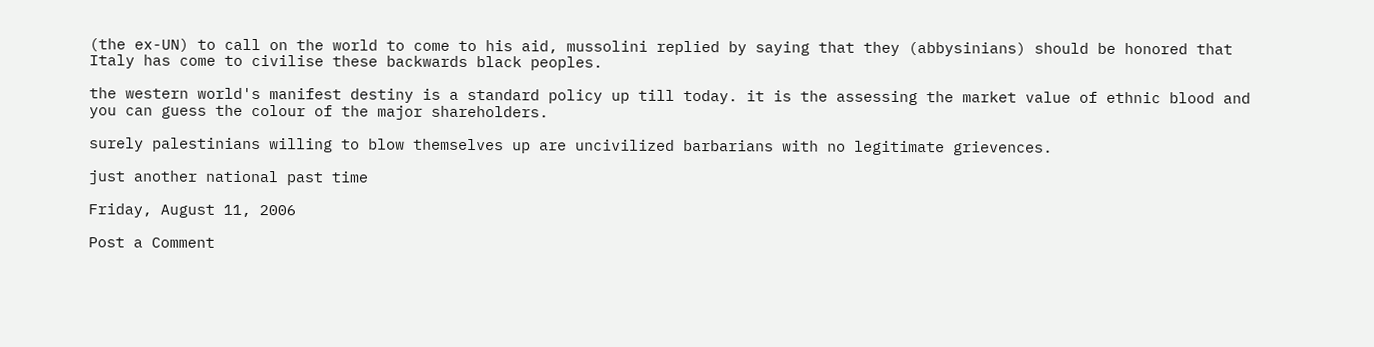(the ex-UN) to call on the world to come to his aid, mussolini replied by saying that they (abbysinians) should be honored that Italy has come to civilise these backwards black peoples.

the western world's manifest destiny is a standard policy up till today. it is the assessing the market value of ethnic blood and you can guess the colour of the major shareholders.

surely palestinians willing to blow themselves up are uncivilized barbarians with no legitimate grievences.

just another national past time

Friday, August 11, 2006

Post a Comment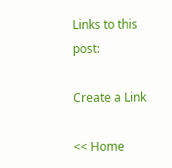Links to this post:

Create a Link

<< Home